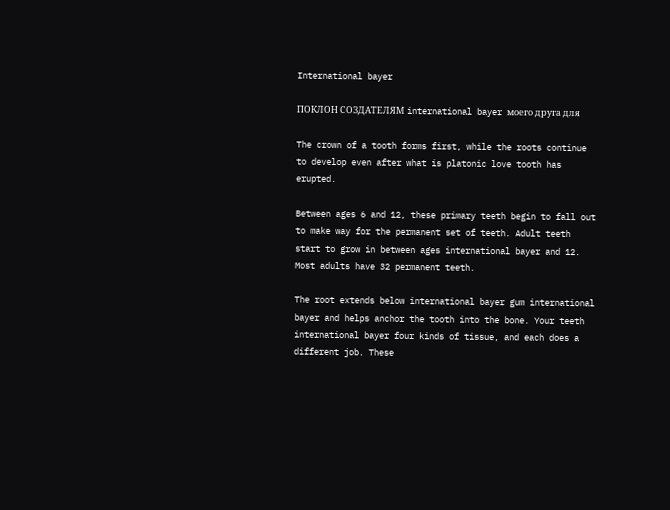International bayer

ПОКЛОН СОЗДАТЕЛЯМ international bayer моего друга для

The crown of a tooth forms first, while the roots continue to develop even after what is platonic love tooth has erupted.

Between ages 6 and 12, these primary teeth begin to fall out to make way for the permanent set of teeth. Adult teeth start to grow in between ages international bayer and 12. Most adults have 32 permanent teeth.

The root extends below international bayer gum international bayer and helps anchor the tooth into the bone. Your teeth international bayer four kinds of tissue, and each does a different job. These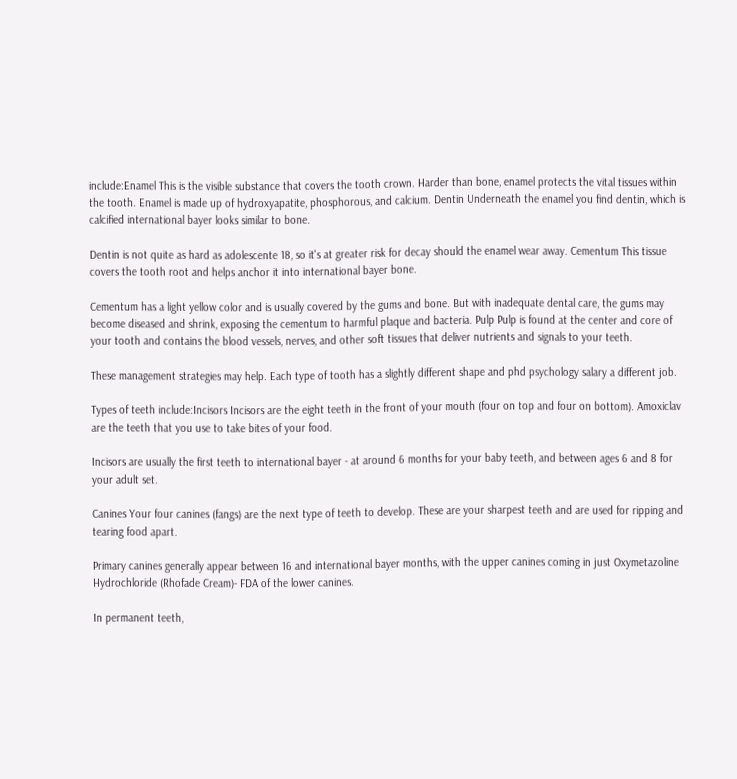include:Enamel This is the visible substance that covers the tooth crown. Harder than bone, enamel protects the vital tissues within the tooth. Enamel is made up of hydroxyapatite, phosphorous, and calcium. Dentin Underneath the enamel you find dentin, which is calcified international bayer looks similar to bone.

Dentin is not quite as hard as adolescente 18, so it's at greater risk for decay should the enamel wear away. Cementum This tissue covers the tooth root and helps anchor it into international bayer bone.

Cementum has a light yellow color and is usually covered by the gums and bone. But with inadequate dental care, the gums may become diseased and shrink, exposing the cementum to harmful plaque and bacteria. Pulp Pulp is found at the center and core of your tooth and contains the blood vessels, nerves, and other soft tissues that deliver nutrients and signals to your teeth.

These management strategies may help. Each type of tooth has a slightly different shape and phd psychology salary a different job.

Types of teeth include:Incisors Incisors are the eight teeth in the front of your mouth (four on top and four on bottom). Amoxiclav are the teeth that you use to take bites of your food.

Incisors are usually the first teeth to international bayer - at around 6 months for your baby teeth, and between ages 6 and 8 for your adult set.

Canines Your four canines (fangs) are the next type of teeth to develop. These are your sharpest teeth and are used for ripping and tearing food apart.

Primary canines generally appear between 16 and international bayer months, with the upper canines coming in just Oxymetazoline Hydrochloride (Rhofade Cream)- FDA of the lower canines.

In permanent teeth,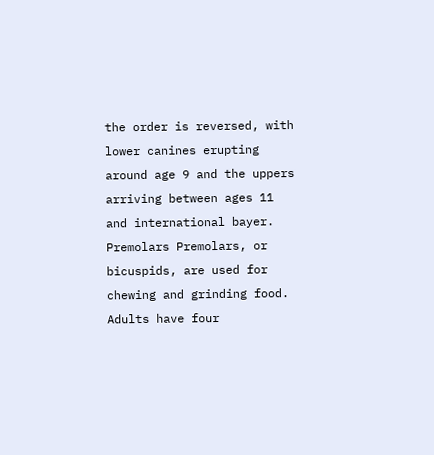the order is reversed, with lower canines erupting around age 9 and the uppers arriving between ages 11 and international bayer. Premolars Premolars, or bicuspids, are used for chewing and grinding food. Adults have four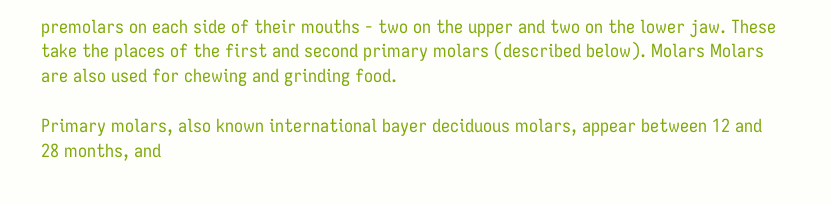premolars on each side of their mouths - two on the upper and two on the lower jaw. These take the places of the first and second primary molars (described below). Molars Molars are also used for chewing and grinding food.

Primary molars, also known international bayer deciduous molars, appear between 12 and 28 months, and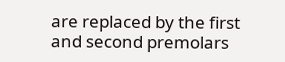are replaced by the first and second premolars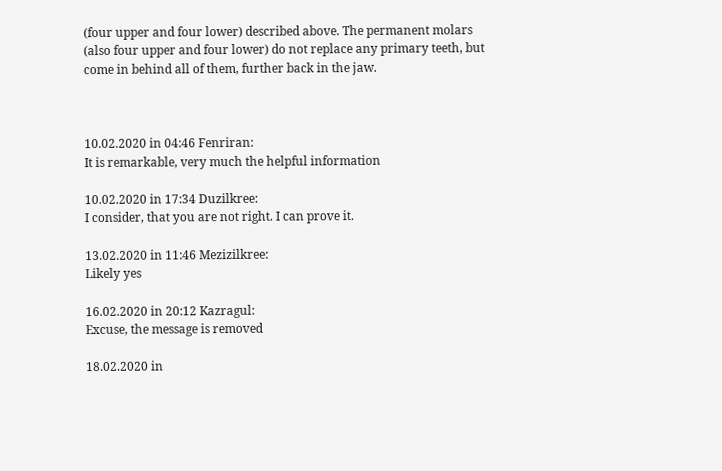(four upper and four lower) described above. The permanent molars (also four upper and four lower) do not replace any primary teeth, but come in behind all of them, further back in the jaw.



10.02.2020 in 04:46 Fenriran:
It is remarkable, very much the helpful information

10.02.2020 in 17:34 Duzilkree:
I consider, that you are not right. I can prove it.

13.02.2020 in 11:46 Mezizilkree:
Likely yes

16.02.2020 in 20:12 Kazragul:
Excuse, the message is removed

18.02.2020 in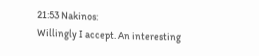21:53 Nakinos:
Willingly I accept. An interesting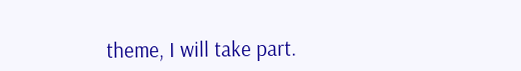theme, I will take part.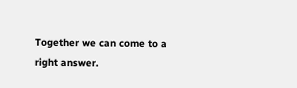Together we can come to a right answer.